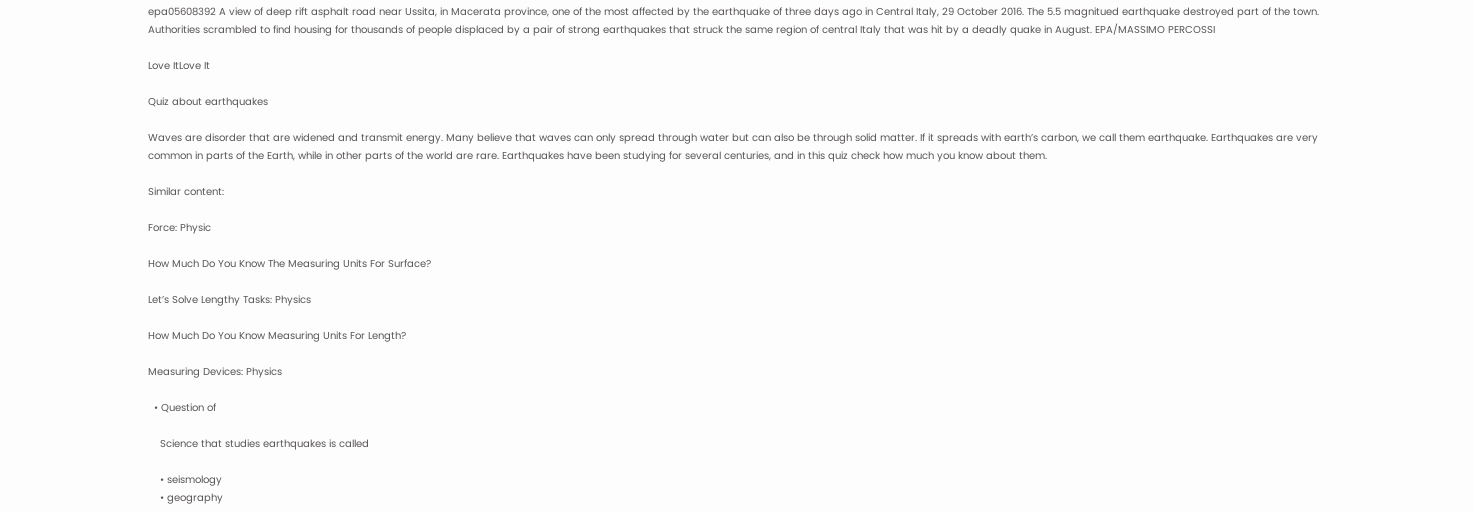epa05608392 A view of deep rift asphalt road near Ussita, in Macerata province, one of the most affected by the earthquake of three days ago in Central Italy, 29 October 2016. The 5.5 magnitued earthquake destroyed part of the town. Authorities scrambled to find housing for thousands of people displaced by a pair of strong earthquakes that struck the same region of central Italy that was hit by a deadly quake in August. EPA/MASSIMO PERCOSSI

Love ItLove It

Quiz about earthquakes

Waves are disorder that are widened and transmit energy. Many believe that waves can only spread through water but can also be through solid matter. If it spreads with earth’s carbon, we call them earthquake. Earthquakes are very common in parts of the Earth, while in other parts of the world are rare. Earthquakes have been studying for several centuries, and in this quiz check how much you know about them.

Similar content:

Force: Physic

How Much Do You Know The Measuring Units For Surface?

Let’s Solve Lengthy Tasks: Physics

How Much Do You Know Measuring Units For Length?

Measuring Devices: Physics

  • Question of

    Science that studies earthquakes is called

    • seismology
    • geography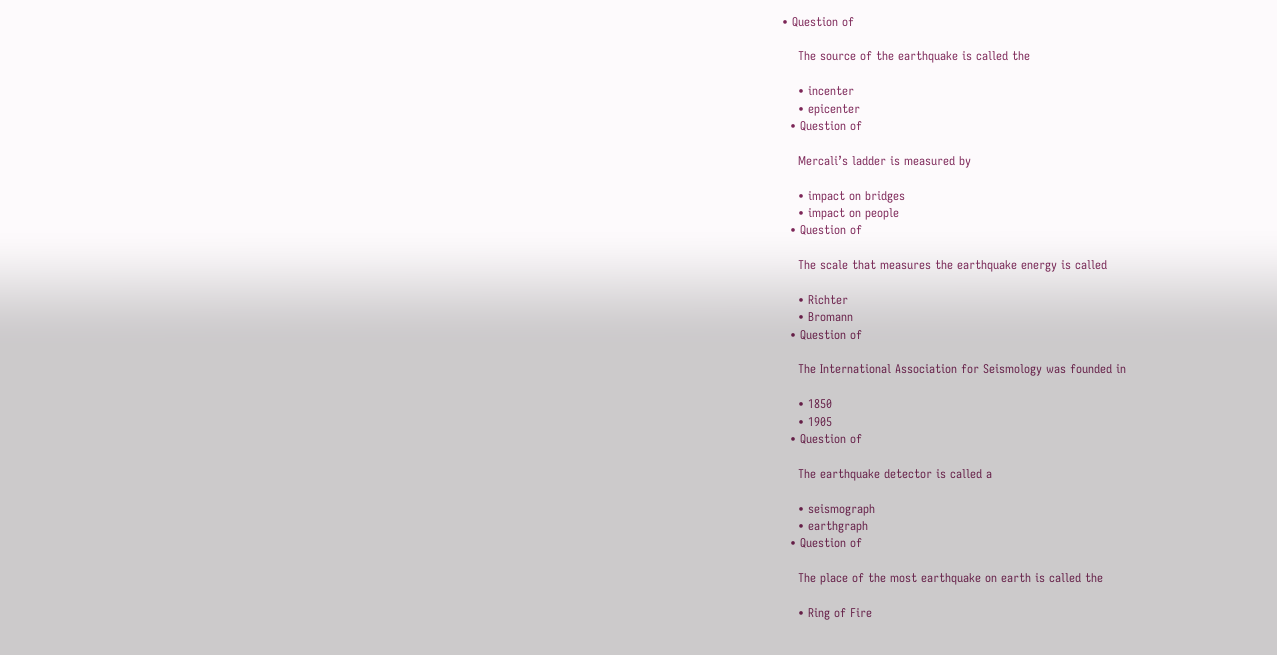• Question of

    The source of the earthquake is called the

    • incenter
    • epicenter
  • Question of

    Mercali’s ladder is measured by

    • impact on bridges
    • impact on people
  • Question of

    The scale that measures the earthquake energy is called

    • Richter
    • Bromann
  • Question of

    The International Association for Seismology was founded in

    • 1850
    • 1905
  • Question of

    The earthquake detector is called a

    • seismograph
    • earthgraph
  • Question of

    The place of the most earthquake on earth is called the

    • Ring of Fire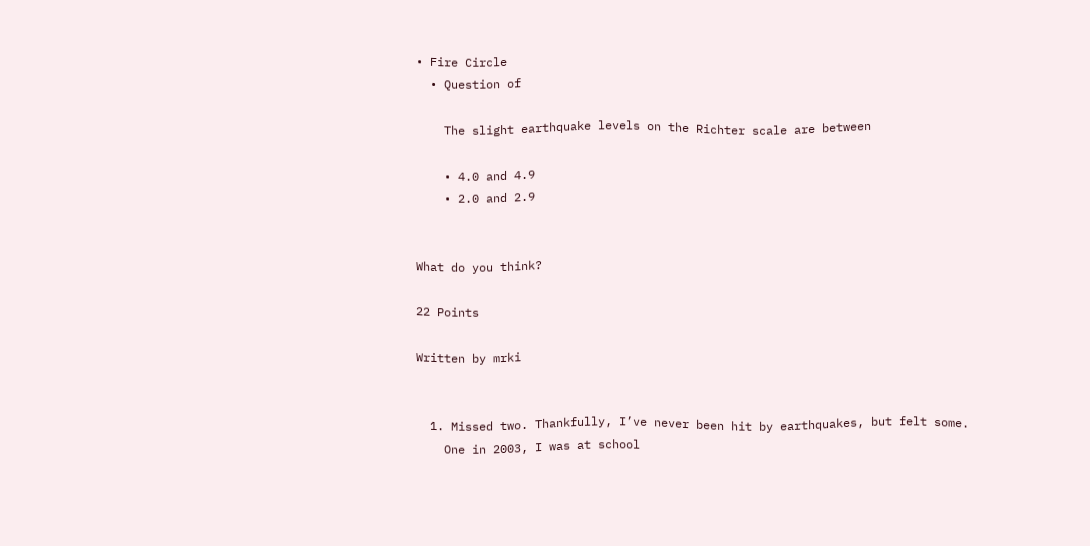• Fire Circle
  • Question of

    The slight earthquake levels on the Richter scale are between

    • 4.0 and 4.9
    • 2.0 and 2.9


What do you think?

22 Points

Written by mrki


  1. Missed two. Thankfully, I’ve never been hit by earthquakes, but felt some.
    One in 2003, I was at school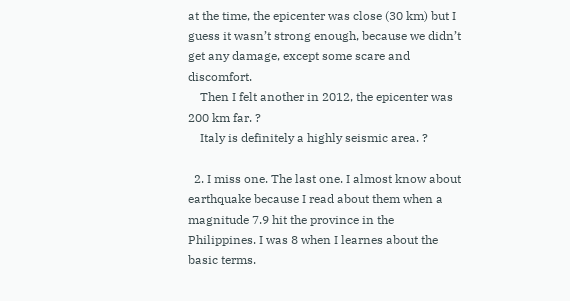at the time, the epicenter was close (30 km) but I guess it wasn’t strong enough, because we didn’t get any damage, except some scare and discomfort.
    Then I felt another in 2012, the epicenter was 200 km far. ?
    Italy is definitely a highly seismic area. ?

  2. I miss one. The last one. I almost know about earthquake because I read about them when a magnitude 7.9 hit the province in the Philippines. I was 8 when I learnes about the basic terms.